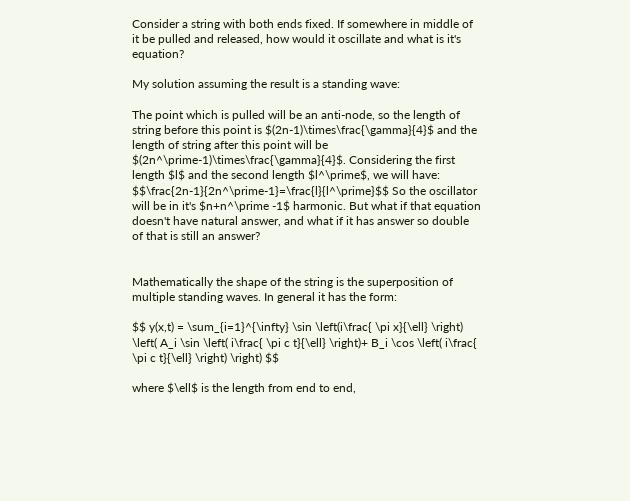Consider a string with both ends fixed. If somewhere in middle of it be pulled and released, how would it oscillate and what is it's equation?

My solution assuming the result is a standing wave:

The point which is pulled will be an anti-node, so the length of string before this point is $(2n-1)\times\frac{\gamma}{4}$ and the length of string after this point will be $(2n^\prime-1)\times\frac{\gamma}{4}$. Considering the first length $l$ and the second length $l^\prime$, we will have: $$\frac{2n-1}{2n^\prime-1}=\frac{l}{l^\prime}$$ So the oscillator will be in it's $n+n^\prime -1$ harmonic. But what if that equation doesn't have natural answer, and what if it has answer so double of that is still an answer?


Mathematically the shape of the string is the superposition of multiple standing waves. In general it has the form:

$$ y(x,t) = \sum_{i=1}^{\infty} \sin \left(i\frac{ \pi x}{\ell} \right) \left( A_i \sin \left( i\frac{ \pi c t}{\ell} \right)+ B_i \cos \left( i\frac{ \pi c t}{\ell} \right) \right) $$

where $\ell$ is the length from end to end,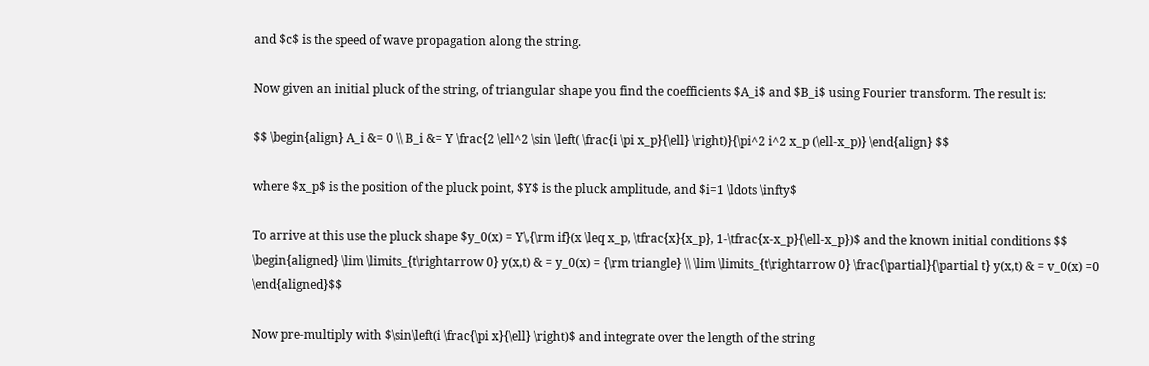and $c$ is the speed of wave propagation along the string.

Now given an initial pluck of the string, of triangular shape you find the coefficients $A_i$ and $B_i$ using Fourier transform. The result is:

$$ \begin{align} A_i &= 0 \\ B_i &= Y \frac{2 \ell^2 \sin \left( \frac{i \pi x_p}{\ell} \right)}{\pi^2 i^2 x_p (\ell-x_p)} \end{align} $$

where $x_p$ is the position of the pluck point, $Y$ is the pluck amplitude, and $i=1 \ldots \infty$

To arrive at this use the pluck shape $y_0(x) = Y\,{\rm if}(x \leq x_p, \tfrac{x}{x_p}, 1-\tfrac{x-x_p}{\ell-x_p})$ and the known initial conditions $$ \begin{aligned} \lim \limits_{t\rightarrow 0} y(x,t) & = y_0(x) = {\rm triangle} \\ \lim \limits_{t\rightarrow 0} \frac{\partial}{\partial t} y(x,t) & = v_0(x) =0 \end{aligned}$$

Now pre-multiply with $\sin\left(i \frac{\pi x}{\ell} \right)$ and integrate over the length of the string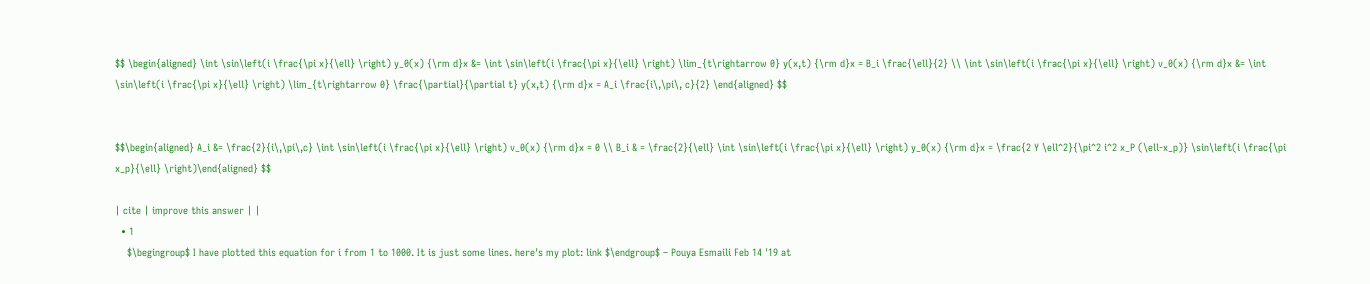$$ \begin{aligned} \int \sin\left(i \frac{\pi x}{\ell} \right) y_0(x) {\rm d}x &= \int \sin\left(i \frac{\pi x}{\ell} \right) \lim_{t\rightarrow 0} y(x,t) {\rm d}x = B_i \frac{\ell}{2} \\ \int \sin\left(i \frac{\pi x}{\ell} \right) v_0(x) {\rm d}x &= \int \sin\left(i \frac{\pi x}{\ell} \right) \lim_{t\rightarrow 0} \frac{\partial}{\partial t} y(x,t) {\rm d}x = A_i \frac{i\,\pi\, c}{2} \end{aligned} $$


$$\begin{aligned} A_i &= \frac{2}{i\,\pi\,c} \int \sin\left(i \frac{\pi x}{\ell} \right) v_0(x) {\rm d}x = 0 \\ B_i & = \frac{2}{\ell} \int \sin\left(i \frac{\pi x}{\ell} \right) y_0(x) {\rm d}x = \frac{2 Y \ell^2}{\pi^2 i^2 x_P (\ell-x_p)} \sin\left(i \frac{\pi x_p}{\ell} \right)\end{aligned} $$

| cite | improve this answer | |
  • 1
    $\begingroup$ I have plotted this equation for i from 1 to 1000. It is just some lines. here's my plot: link $\endgroup$ – Pouya Esmaili Feb 14 '19 at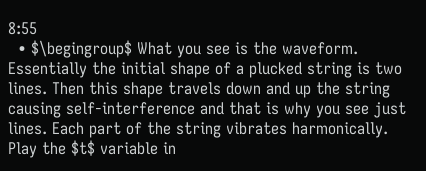8:55
  • $\begingroup$ What you see is the waveform. Essentially the initial shape of a plucked string is two lines. Then this shape travels down and up the string causing self-interference and that is why you see just lines. Each part of the string vibrates harmonically. Play the $t$ variable in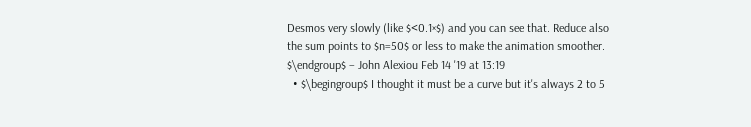Desmos very slowly (like $<0.1×$) and you can see that. Reduce also the sum points to $n=50$ or less to make the animation smoother. $\endgroup$ – John Alexiou Feb 14 '19 at 13:19
  • $\begingroup$ I thought it must be a curve but it's always 2 to 5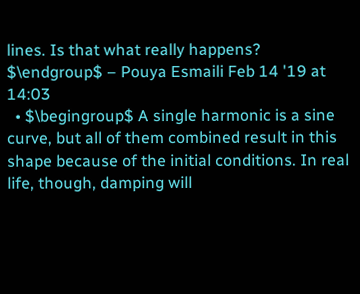lines. Is that what really happens? $\endgroup$ – Pouya Esmaili Feb 14 '19 at 14:03
  • $\begingroup$ A single harmonic is a sine curve, but all of them combined result in this shape because of the initial conditions. In real life, though, damping will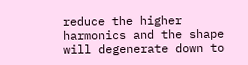reduce the higher harmonics and the shape will degenerate down to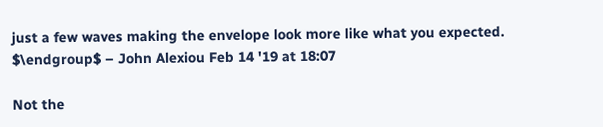just a few waves making the envelope look more like what you expected. $\endgroup$ – John Alexiou Feb 14 '19 at 18:07

Not the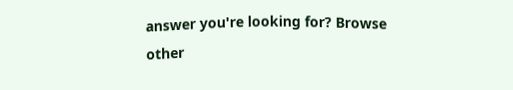answer you're looking for? Browse other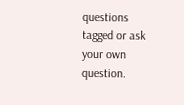questions tagged or ask your own question.